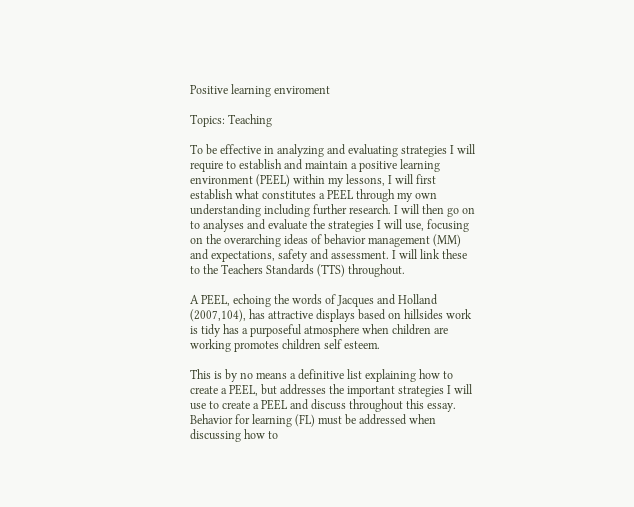Positive learning enviroment

Topics: Teaching

To be effective in analyzing and evaluating strategies I will require to establish and maintain a positive learning environment (PEEL) within my lessons, I will first establish what constitutes a PEEL through my own understanding including further research. I will then go on to analyses and evaluate the strategies I will use, focusing on the overarching ideas of behavior management (MM) and expectations, safety and assessment. I will link these to the Teachers Standards (TTS) throughout.

A PEEL, echoing the words of Jacques and Holland (2007,104), has attractive displays based on hillsides work is tidy has a purposeful atmosphere when children are working promotes children self esteem.

This is by no means a definitive list explaining how to create a PEEL, but addresses the important strategies I will use to create a PEEL and discuss throughout this essay. Behavior for learning (FL) must be addressed when discussing how to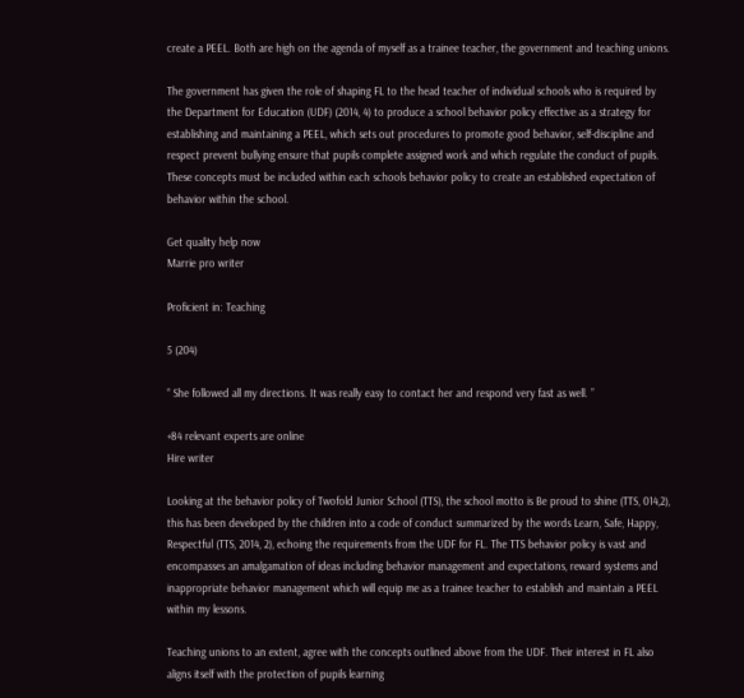create a PEEL. Both are high on the agenda of myself as a trainee teacher, the government and teaching unions.

The government has given the role of shaping FL to the head teacher of individual schools who is required by the Department for Education (UDF) (2014, 4) to produce a school behavior policy effective as a strategy for establishing and maintaining a PEEL, which sets out procedures to promote good behavior, self-discipline and respect prevent bullying ensure that pupils complete assigned work and which regulate the conduct of pupils. These concepts must be included within each schools behavior policy to create an established expectation of behavior within the school.

Get quality help now
Marrie pro writer

Proficient in: Teaching

5 (204)

“ She followed all my directions. It was really easy to contact her and respond very fast as well. ”

+84 relevant experts are online
Hire writer

Looking at the behavior policy of Twofold Junior School (TTS), the school motto is Be proud to shine (TTS, 014,2), this has been developed by the children into a code of conduct summarized by the words Learn, Safe, Happy, Respectful (TTS, 2014, 2), echoing the requirements from the UDF for FL. The TTS behavior policy is vast and encompasses an amalgamation of ideas including behavior management and expectations, reward systems and inappropriate behavior management which will equip me as a trainee teacher to establish and maintain a PEEL within my lessons.

Teaching unions to an extent, agree with the concepts outlined above from the UDF. Their interest in FL also aligns itself with the protection of pupils learning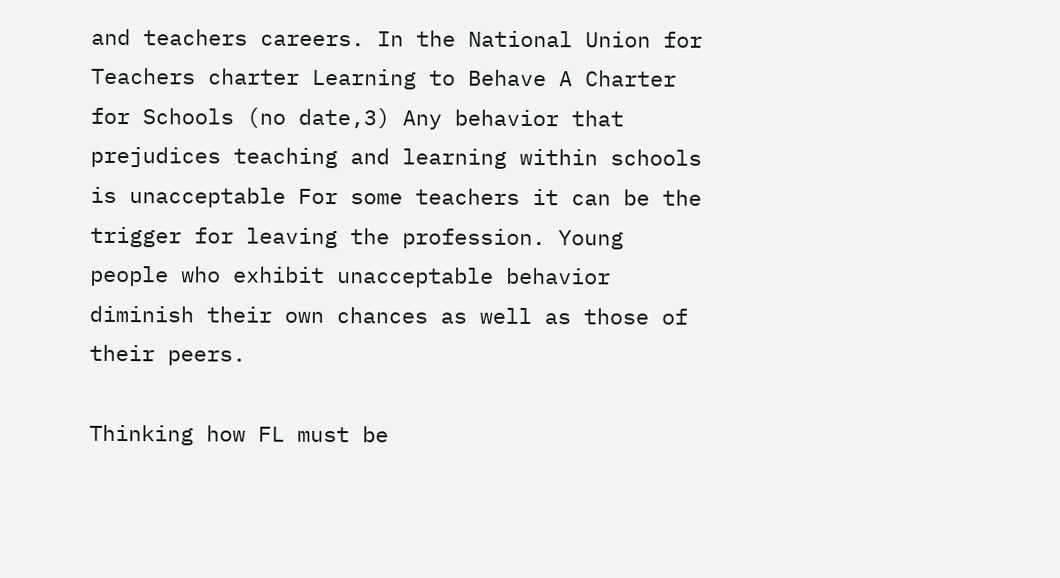and teachers careers. In the National Union for Teachers charter Learning to Behave A Charter for Schools (no date,3) Any behavior that prejudices teaching and learning within schools is unacceptable For some teachers it can be the trigger for leaving the profession. Young people who exhibit unacceptable behavior diminish their own chances as well as those of their peers.

Thinking how FL must be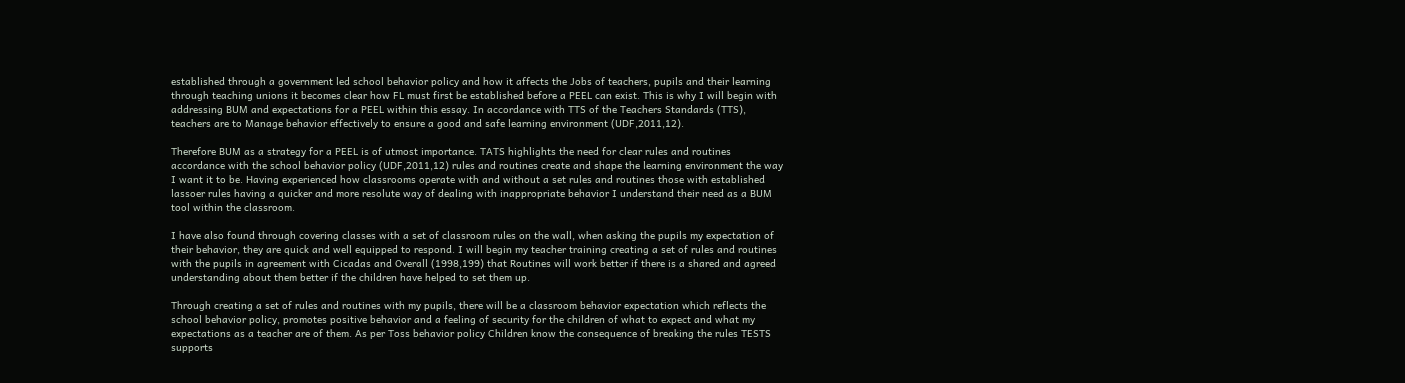established through a government led school behavior policy and how it affects the Jobs of teachers, pupils and their learning through teaching unions it becomes clear how FL must first be established before a PEEL can exist. This is why I will begin with addressing BUM and expectations for a PEEL within this essay. In accordance with TTS of the Teachers Standards (TTS), teachers are to Manage behavior effectively to ensure a good and safe learning environment (UDF,2011,12).

Therefore BUM as a strategy for a PEEL is of utmost importance. TATS highlights the need for clear rules and routines accordance with the school behavior policy (UDF,2011,12) rules and routines create and shape the learning environment the way I want it to be. Having experienced how classrooms operate with and without a set rules and routines those with established lassoer rules having a quicker and more resolute way of dealing with inappropriate behavior I understand their need as a BUM tool within the classroom.

I have also found through covering classes with a set of classroom rules on the wall, when asking the pupils my expectation of their behavior, they are quick and well equipped to respond. I will begin my teacher training creating a set of rules and routines with the pupils in agreement with Cicadas and Overall (1998,199) that Routines will work better if there is a shared and agreed understanding about them better if the children have helped to set them up.

Through creating a set of rules and routines with my pupils, there will be a classroom behavior expectation which reflects the school behavior policy, promotes positive behavior and a feeling of security for the children of what to expect and what my expectations as a teacher are of them. As per Toss behavior policy Children know the consequence of breaking the rules TESTS supports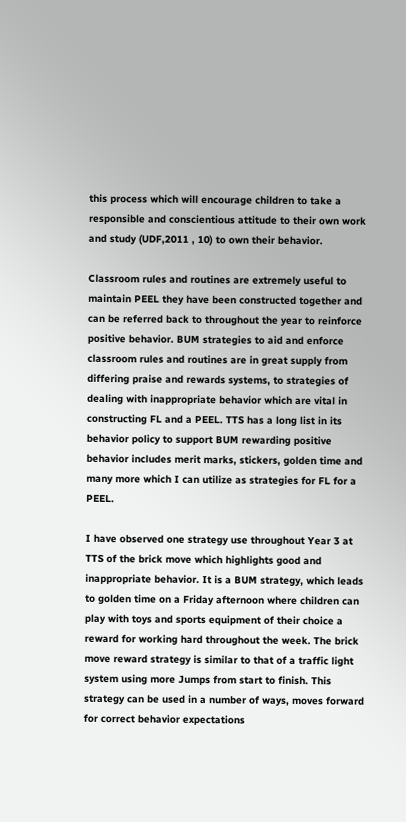this process which will encourage children to take a responsible and conscientious attitude to their own work and study (UDF,2011 , 10) to own their behavior.

Classroom rules and routines are extremely useful to maintain PEEL they have been constructed together and can be referred back to throughout the year to reinforce positive behavior. BUM strategies to aid and enforce classroom rules and routines are in great supply from differing praise and rewards systems, to strategies of dealing with inappropriate behavior which are vital in constructing FL and a PEEL. TTS has a long list in its behavior policy to support BUM rewarding positive behavior includes merit marks, stickers, golden time and many more which I can utilize as strategies for FL for a PEEL.

I have observed one strategy use throughout Year 3 at TTS of the brick move which highlights good and inappropriate behavior. It is a BUM strategy, which leads to golden time on a Friday afternoon where children can play with toys and sports equipment of their choice a reward for working hard throughout the week. The brick move reward strategy is similar to that of a traffic light system using more Jumps from start to finish. This strategy can be used in a number of ways, moves forward for correct behavior expectations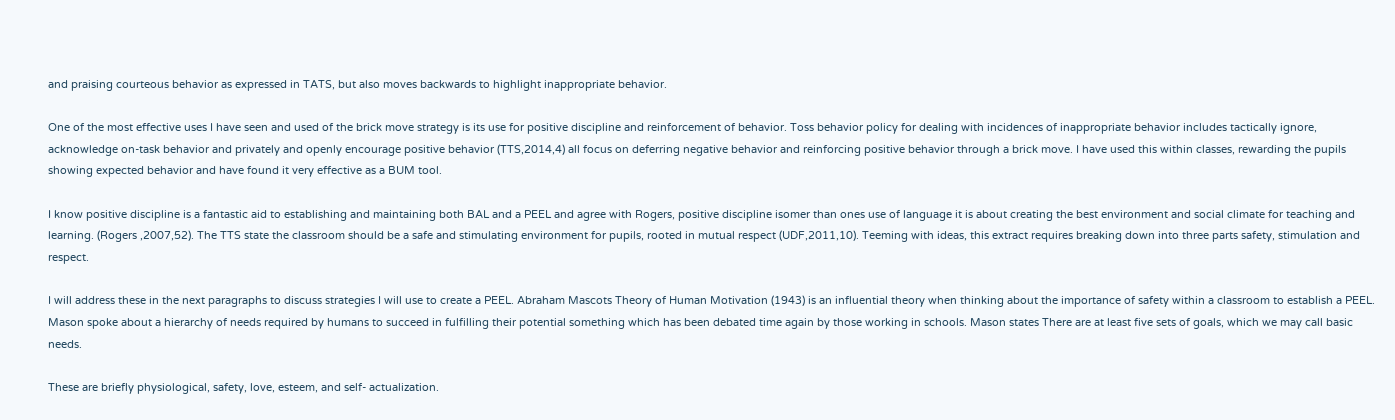and praising courteous behavior as expressed in TATS, but also moves backwards to highlight inappropriate behavior.

One of the most effective uses I have seen and used of the brick move strategy is its use for positive discipline and reinforcement of behavior. Toss behavior policy for dealing with incidences of inappropriate behavior includes tactically ignore, acknowledge on-task behavior and privately and openly encourage positive behavior (TTS,2014,4) all focus on deferring negative behavior and reinforcing positive behavior through a brick move. I have used this within classes, rewarding the pupils showing expected behavior and have found it very effective as a BUM tool.

I know positive discipline is a fantastic aid to establishing and maintaining both BAL and a PEEL and agree with Rogers, positive discipline isomer than ones use of language it is about creating the best environment and social climate for teaching and learning. (Rogers ,2007,52). The TTS state the classroom should be a safe and stimulating environment for pupils, rooted in mutual respect (UDF,2011,10). Teeming with ideas, this extract requires breaking down into three parts safety, stimulation and respect.

I will address these in the next paragraphs to discuss strategies I will use to create a PEEL. Abraham Mascots Theory of Human Motivation (1943) is an influential theory when thinking about the importance of safety within a classroom to establish a PEEL. Mason spoke about a hierarchy of needs required by humans to succeed in fulfilling their potential something which has been debated time again by those working in schools. Mason states There are at least five sets of goals, which we may call basic needs.

These are briefly physiological, safety, love, esteem, and self- actualization.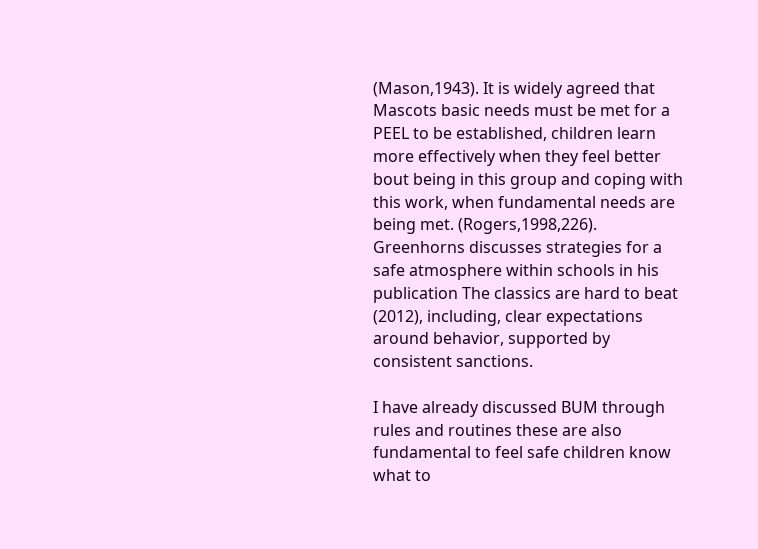(Mason,1943). It is widely agreed that Mascots basic needs must be met for a PEEL to be established, children learn more effectively when they feel better bout being in this group and coping with this work, when fundamental needs are being met. (Rogers,1998,226). Greenhorns discusses strategies for a safe atmosphere within schools in his publication The classics are hard to beat (2012), including, clear expectations around behavior, supported by consistent sanctions.

I have already discussed BUM through rules and routines these are also fundamental to feel safe children know what to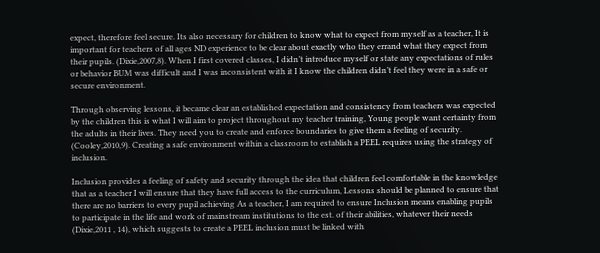expect, therefore feel secure. Its also necessary for children to know what to expect from myself as a teacher, It is important for teachers of all ages ND experience to be clear about exactly who they errand what they expect from their pupils. (Dixie,2007,8). When I first covered classes, I didn’t introduce myself or state any expectations of rules or behavior BUM was difficult and I was inconsistent with it I know the children didn’t feel they were in a safe or secure environment.

Through observing lessons, it became clear an established expectation and consistency from teachers was expected by the children this is what I will aim to project throughout my teacher training, Young people want certainty from the adults in their lives. They need you to create and enforce boundaries to give them a feeling of security. (Cooley,2010,9). Creating a safe environment within a classroom to establish a PEEL requires using the strategy of inclusion.

Inclusion provides a feeling of safety and security through the idea that children feel comfortable in the knowledge that as a teacher I will ensure that they have full access to the curriculum, Lessons should be planned to ensure that there are no barriers to every pupil achieving As a teacher, I am required to ensure Inclusion means enabling pupils to participate in the life and work of mainstream institutions to the est. of their abilities, whatever their needs (Dixie,2011 , 14), which suggests to create a PEEL inclusion must be linked with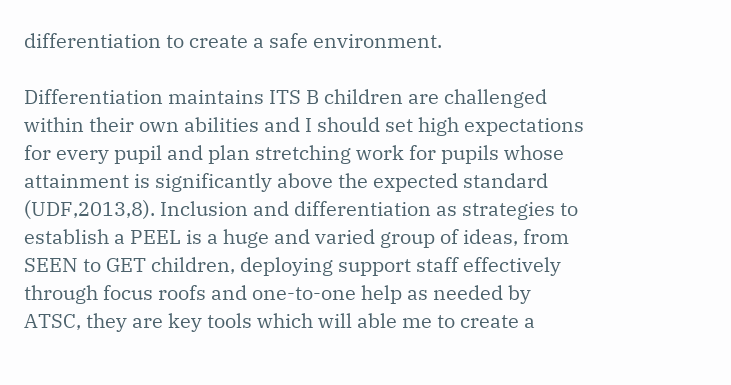differentiation to create a safe environment.

Differentiation maintains ITS B children are challenged within their own abilities and I should set high expectations for every pupil and plan stretching work for pupils whose attainment is significantly above the expected standard (UDF,2013,8). Inclusion and differentiation as strategies to establish a PEEL is a huge and varied group of ideas, from SEEN to GET children, deploying support staff effectively through focus roofs and one-to-one help as needed by ATSC, they are key tools which will able me to create a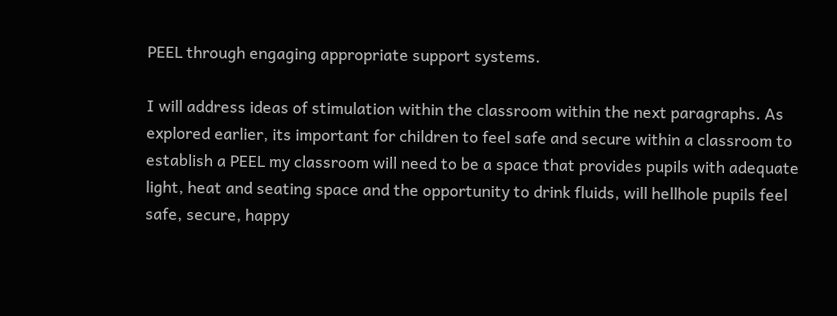PEEL through engaging appropriate support systems.

I will address ideas of stimulation within the classroom within the next paragraphs. As explored earlier, its important for children to feel safe and secure within a classroom to establish a PEEL my classroom will need to be a space that provides pupils with adequate light, heat and seating space and the opportunity to drink fluids, will hellhole pupils feel safe, secure, happy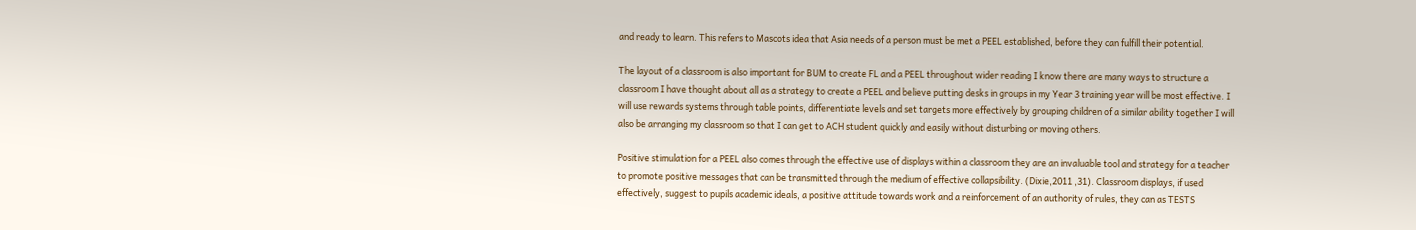and ready to learn. This refers to Mascots idea that Asia needs of a person must be met a PEEL established, before they can fulfill their potential.

The layout of a classroom is also important for BUM to create FL and a PEEL throughout wider reading I know there are many ways to structure a classroom I have thought about all as a strategy to create a PEEL and believe putting desks in groups in my Year 3 training year will be most effective. I will use rewards systems through table points, differentiate levels and set targets more effectively by grouping children of a similar ability together I will also be arranging my classroom so that I can get to ACH student quickly and easily without disturbing or moving others.

Positive stimulation for a PEEL also comes through the effective use of displays within a classroom they are an invaluable tool and strategy for a teacher to promote positive messages that can be transmitted through the medium of effective collapsibility. (Dixie,2011 ,31). Classroom displays, if used effectively, suggest to pupils academic ideals, a positive attitude towards work and a reinforcement of an authority of rules, they can as TESTS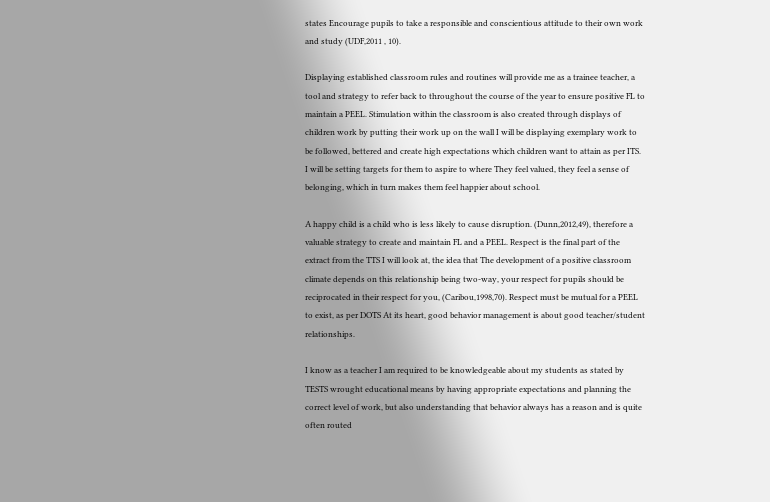states Encourage pupils to take a responsible and conscientious attitude to their own work and study (UDF,2011 , 10).

Displaying established classroom rules and routines will provide me as a trainee teacher, a tool and strategy to refer back to throughout the course of the year to ensure positive FL to maintain a PEEL. Stimulation within the classroom is also created through displays of children work by putting their work up on the wall I will be displaying exemplary work to be followed, bettered and create high expectations which children want to attain as per ITS. I will be setting targets for them to aspire to where They feel valued, they feel a sense of belonging, which in turn makes them feel happier about school.

A happy child is a child who is less likely to cause disruption. (Dunn,2012,49), therefore a valuable strategy to create and maintain FL and a PEEL. Respect is the final part of the extract from the TTS I will look at, the idea that The development of a positive classroom climate depends on this relationship being two-way, your respect for pupils should be reciprocated in their respect for you, (Caribou,1998,70). Respect must be mutual for a PEEL to exist, as per DOTS At its heart, good behavior management is about good teacher/student relationships.

I know as a teacher I am required to be knowledgeable about my students as stated by TESTS wrought educational means by having appropriate expectations and planning the correct level of work, but also understanding that behavior always has a reason and is quite often routed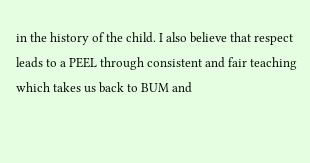in the history of the child. I also believe that respect leads to a PEEL through consistent and fair teaching which takes us back to BUM and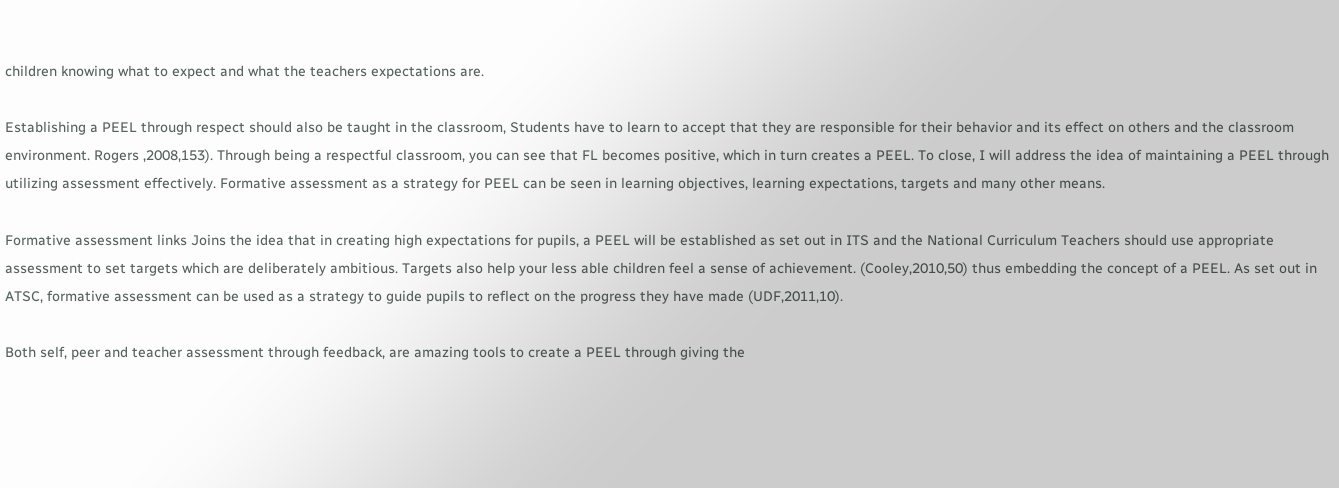children knowing what to expect and what the teachers expectations are.

Establishing a PEEL through respect should also be taught in the classroom, Students have to learn to accept that they are responsible for their behavior and its effect on others and the classroom environment. Rogers ,2008,153). Through being a respectful classroom, you can see that FL becomes positive, which in turn creates a PEEL. To close, I will address the idea of maintaining a PEEL through utilizing assessment effectively. Formative assessment as a strategy for PEEL can be seen in learning objectives, learning expectations, targets and many other means.

Formative assessment links Joins the idea that in creating high expectations for pupils, a PEEL will be established as set out in ITS and the National Curriculum Teachers should use appropriate assessment to set targets which are deliberately ambitious. Targets also help your less able children feel a sense of achievement. (Cooley,2010,50) thus embedding the concept of a PEEL. As set out in ATSC, formative assessment can be used as a strategy to guide pupils to reflect on the progress they have made (UDF,2011,10).

Both self, peer and teacher assessment through feedback, are amazing tools to create a PEEL through giving the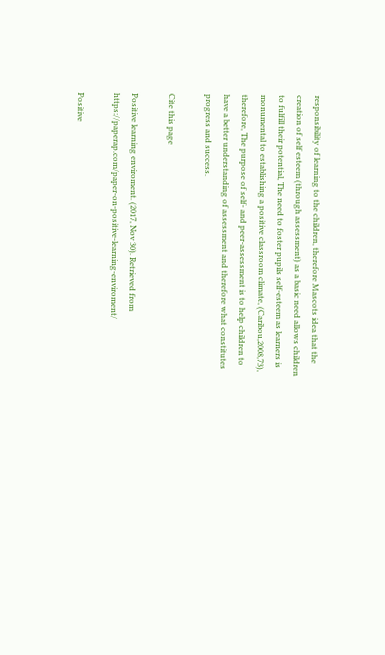responsibility of learning to the children, therefore Mascots idea that the creation of self esteem (through assessment) as a basic need allows children to fulfill their potential, The need to foster pupils self-esteem as learners is monumental to establishing a positive classroom climate, (Caribou,2008,73), therefore, The purpose of self- and peer-assessment is to help children to have a better understanding of assessment and therefore what constitutes progress and success.

Cite this page

Positive learning enviroment. (2017, Nov 30). Retrieved from https://paperap.com/paper-on-positive-learning-enviroment/

Positive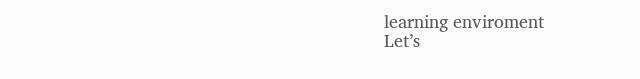learning enviroment
Let’s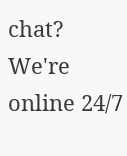chat?  We're online 24/7